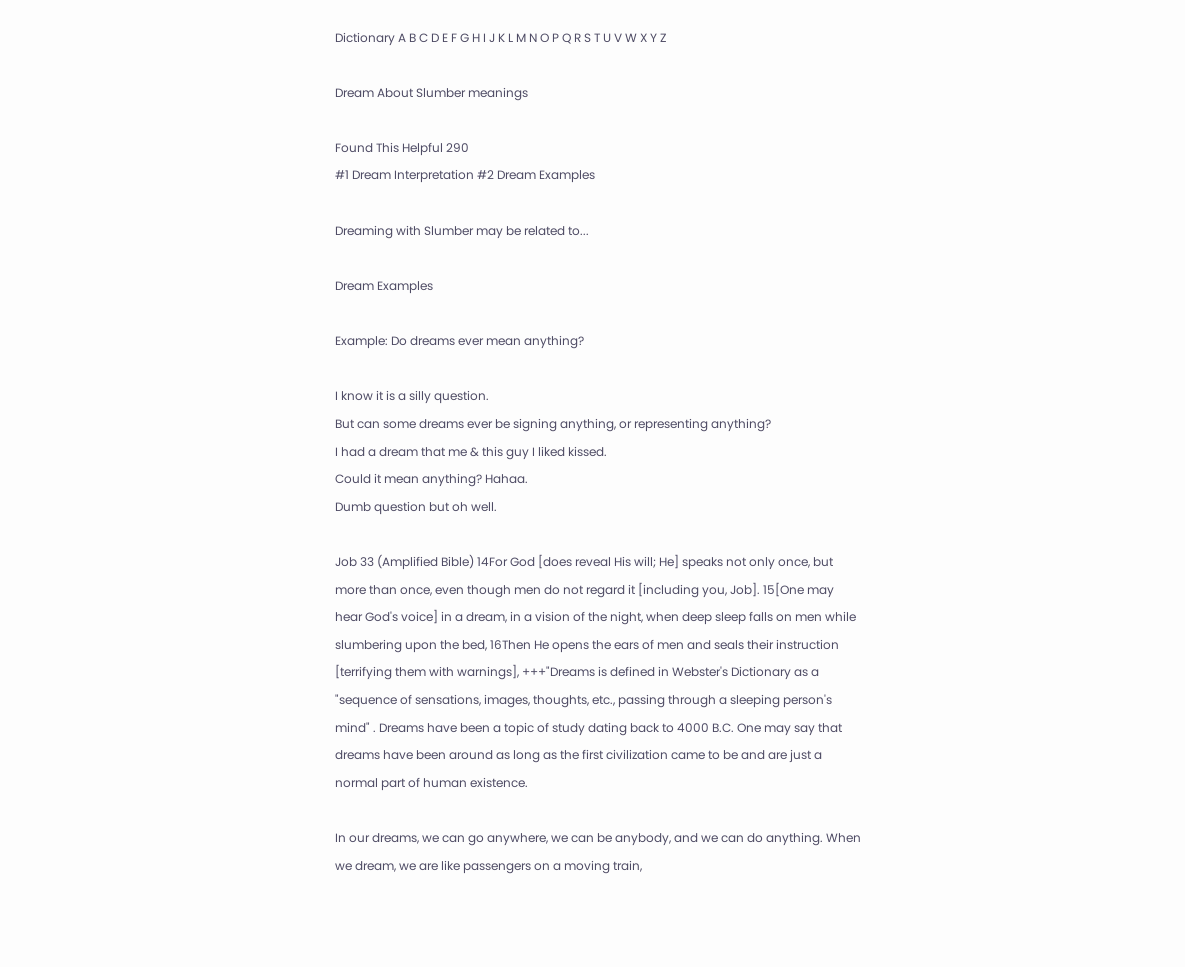Dictionary A B C D E F G H I J K L M N O P Q R S T U V W X Y Z

Dream About Slumber meanings

Found This Helpful 290
#1 Dream Interpretation #2 Dream Examples

Dreaming with Slumber may be related to...

Dream Examples

Example: Do dreams ever mean anything?

I know it is a silly question.
But can some dreams ever be signing anything, or representing anything?
I had a dream that me & this guy I liked kissed.
Could it mean anything? Hahaa.
Dumb question but oh well.

Job 33 (Amplified Bible) 14For God [does reveal His will; He] speaks not only once, but more than once, even though men do not regard it [including you, Job]. 15[One may hear God's voice] in a dream, in a vision of the night, when deep sleep falls on men while slumbering upon the bed, 16Then He opens the ears of men and seals their instruction [terrifying them with warnings], +++"Dreams is defined in Webster's Dictionary as a "sequence of sensations, images, thoughts, etc., passing through a sleeping person's mind" . Dreams have been a topic of study dating back to 4000 B.C. One may say that dreams have been around as long as the first civilization came to be and are just a normal part of human existence.

In our dreams, we can go anywhere, we can be anybody, and we can do anything. When we dream, we are like passengers on a moving train,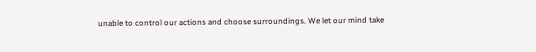unable to control our actions and choose surroundings. We let our mind take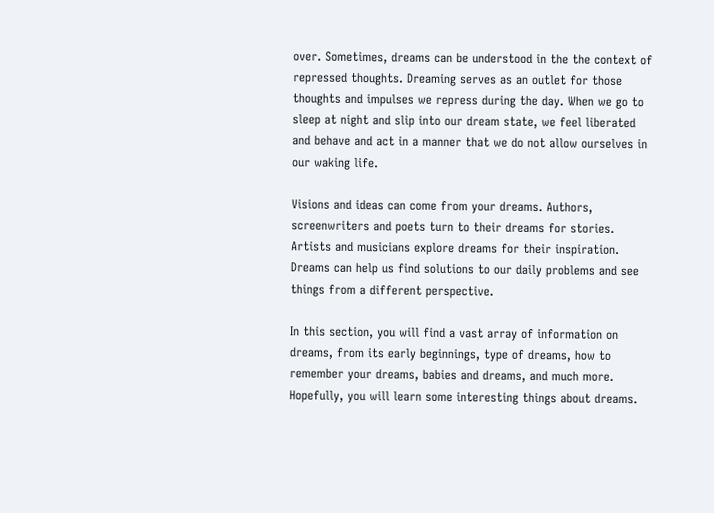over. Sometimes, dreams can be understood in the the context of repressed thoughts. Dreaming serves as an outlet for those thoughts and impulses we repress during the day. When we go to sleep at night and slip into our dream state, we feel liberated and behave and act in a manner that we do not allow ourselves in our waking life.

Visions and ideas can come from your dreams. Authors, screenwriters and poets turn to their dreams for stories. Artists and musicians explore dreams for their inspiration. Dreams can help us find solutions to our daily problems and see things from a different perspective.

In this section, you will find a vast array of information on dreams, from its early beginnings, type of dreams, how to remember your dreams, babies and dreams, and much more. Hopefully, you will learn some interesting things about dreams.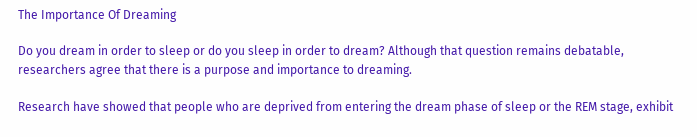The Importance Of Dreaming

Do you dream in order to sleep or do you sleep in order to dream? Although that question remains debatable, researchers agree that there is a purpose and importance to dreaming.

Research have showed that people who are deprived from entering the dream phase of sleep or the REM stage, exhibit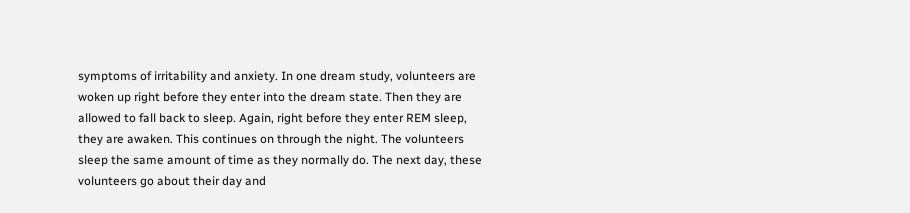symptoms of irritability and anxiety. In one dream study, volunteers are woken up right before they enter into the dream state. Then they are allowed to fall back to sleep. Again, right before they enter REM sleep, they are awaken. This continues on through the night. The volunteers sleep the same amount of time as they normally do. The next day, these volunteers go about their day and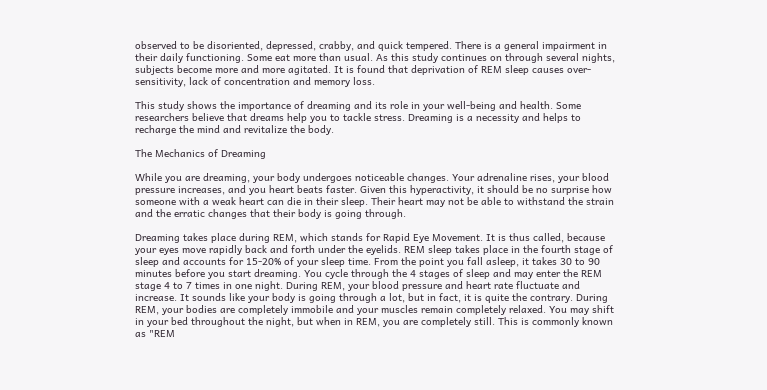observed to be disoriented, depressed, crabby, and quick tempered. There is a general impairment in their daily functioning. Some eat more than usual. As this study continues on through several nights, subjects become more and more agitated. It is found that deprivation of REM sleep causes over-sensitivity, lack of concentration and memory loss.

This study shows the importance of dreaming and its role in your well-being and health. Some researchers believe that dreams help you to tackle stress. Dreaming is a necessity and helps to recharge the mind and revitalize the body.

The Mechanics of Dreaming

While you are dreaming, your body undergoes noticeable changes. Your adrenaline rises, your blood pressure increases, and you heart beats faster. Given this hyperactivity, it should be no surprise how someone with a weak heart can die in their sleep. Their heart may not be able to withstand the strain and the erratic changes that their body is going through.

Dreaming takes place during REM, which stands for Rapid Eye Movement. It is thus called, because your eyes move rapidly back and forth under the eyelids. REM sleep takes place in the fourth stage of sleep and accounts for 15-20% of your sleep time. From the point you fall asleep, it takes 30 to 90 minutes before you start dreaming. You cycle through the 4 stages of sleep and may enter the REM stage 4 to 7 times in one night. During REM, your blood pressure and heart rate fluctuate and increase. It sounds like your body is going through a lot, but in fact, it is quite the contrary. During REM, your bodies are completely immobile and your muscles remain completely relaxed. You may shift in your bed throughout the night, but when in REM, you are completely still. This is commonly known as "REM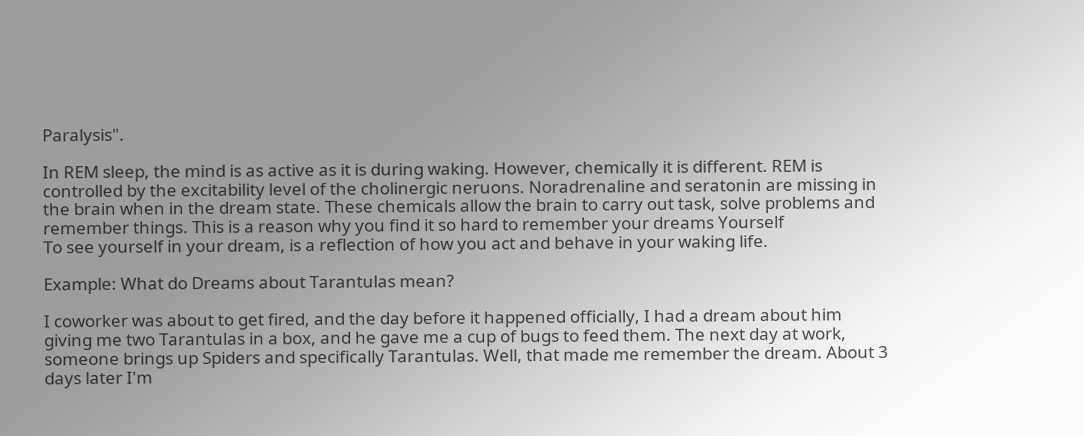Paralysis".

In REM sleep, the mind is as active as it is during waking. However, chemically it is different. REM is controlled by the excitability level of the cholinergic neruons. Noradrenaline and seratonin are missing in the brain when in the dream state. These chemicals allow the brain to carry out task, solve problems and remember things. This is a reason why you find it so hard to remember your dreams Yourself
To see yourself in your dream, is a reflection of how you act and behave in your waking life.

Example: What do Dreams about Tarantulas mean?

I coworker was about to get fired, and the day before it happened officially, I had a dream about him giving me two Tarantulas in a box, and he gave me a cup of bugs to feed them. The next day at work, someone brings up Spiders and specifically Tarantulas. Well, that made me remember the dream. About 3 days later I'm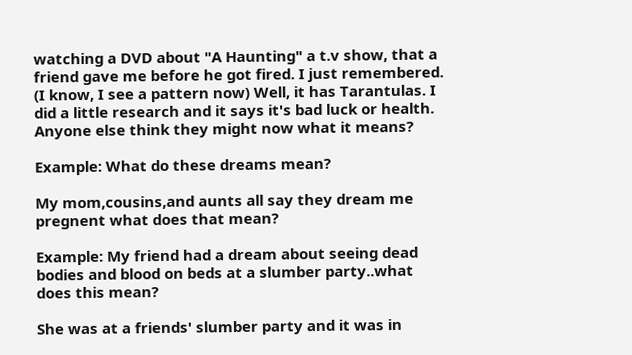watching a DVD about "A Haunting" a t.v show, that a friend gave me before he got fired. I just remembered. (I know, I see a pattern now) Well, it has Tarantulas. I did a little research and it says it's bad luck or health. Anyone else think they might now what it means?

Example: What do these dreams mean?

My mom,cousins,and aunts all say they dream me pregnent what does that mean?

Example: My friend had a dream about seeing dead bodies and blood on beds at a slumber party..what does this mean?

She was at a friends' slumber party and it was in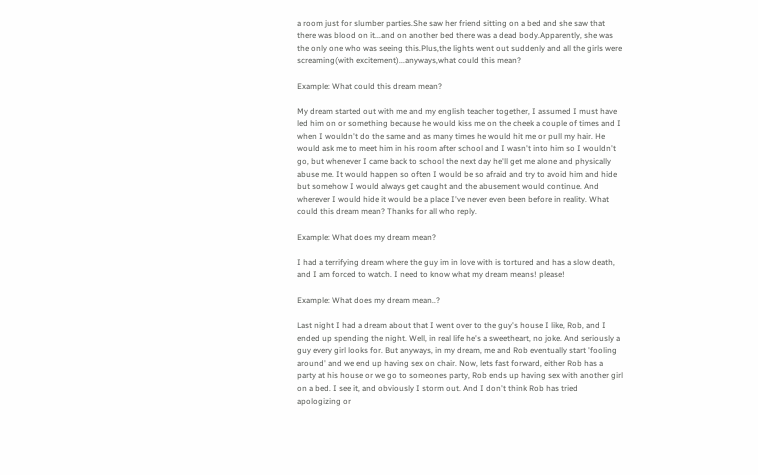a room just for slumber parties.She saw her friend sitting on a bed and she saw that there was blood on it...and on another bed there was a dead body.Apparently, she was the only one who was seeing this.Plus,the lights went out suddenly and all the girls were screaming(with excitement)...anyways,what could this mean?

Example: What could this dream mean?

My dream started out with me and my english teacher together, I assumed I must have led him on or something because he would kiss me on the cheek a couple of times and I when I wouldn't do the same and as many times he would hit me or pull my hair. He would ask me to meet him in his room after school and I wasn't into him so I wouldn't go, but whenever I came back to school the next day he'll get me alone and physically abuse me. It would happen so often I would be so afraid and try to avoid him and hide but somehow I would always get caught and the abusement would continue. And wherever I would hide it would be a place I've never even been before in reality. What could this dream mean? Thanks for all who reply.

Example: What does my dream mean?

I had a terrifying dream where the guy im in love with is tortured and has a slow death, and I am forced to watch. I need to know what my dream means! please!

Example: What does my dream mean..?

Last night I had a dream about that I went over to the guy's house I like, Rob, and I ended up spending the night. Well, in real life he's a sweetheart, no joke. And seriously a guy every girl looks for. But anyways, in my dream, me and Rob eventually start 'fooling around' and we end up having sex on chair. Now, lets fast forward, either Rob has a party at his house or we go to someones party, Rob ends up having sex with another girl on a bed. I see it, and obviously I storm out. And I don't think Rob has tried apologizing or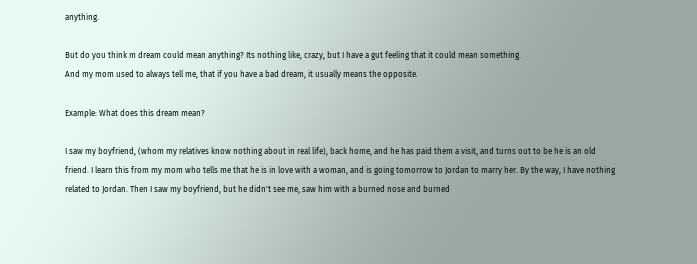anything.

But do you think m dream could mean anything? Its nothing like, crazy, but I have a gut feeling that it could mean something.
And my mom used to always tell me, that if you have a bad dream, it usually means the opposite.

Example: What does this dream mean?

I saw my boyfriend, (whom my relatives know nothing about in real life), back home, and he has paid them a visit, and turns out to be he is an old friend. I learn this from my mom who tells me that he is in love with a woman, and is going tomorrow to Jordan to marry her. By the way, I have nothing related to Jordan. Then I saw my boyfriend, but he didn't see me, saw him with a burned nose and burned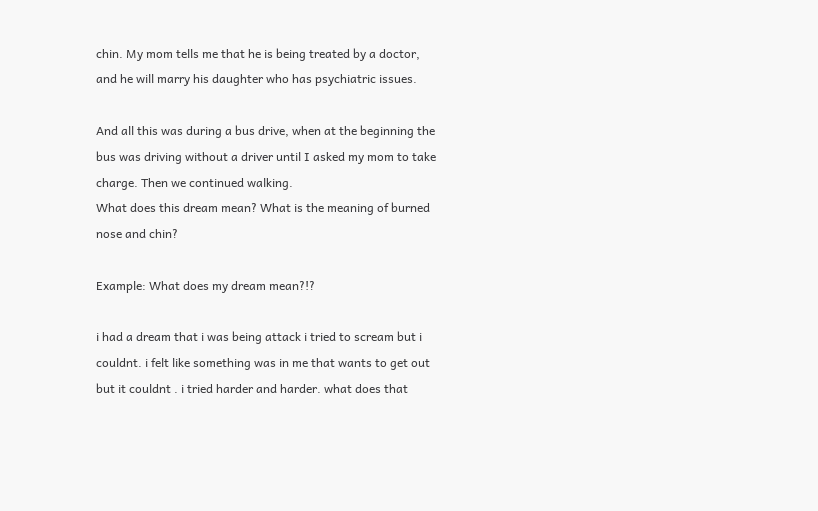chin. My mom tells me that he is being treated by a doctor, and he will marry his daughter who has psychiatric issues.

And all this was during a bus drive, when at the beginning the bus was driving without a driver until I asked my mom to take charge. Then we continued walking.
What does this dream mean? What is the meaning of burned nose and chin?

Example: What does my dream mean?!?

i had a dream that i was being attack i tried to scream but i couldnt. i felt like something was in me that wants to get out but it couldnt . i tried harder and harder. what does that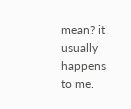mean? it usually happens to me.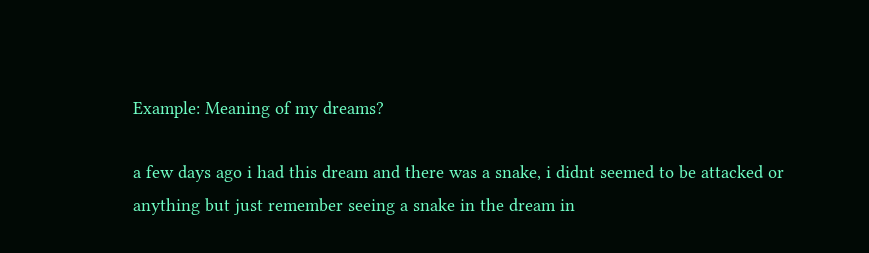Example: Meaning of my dreams?

a few days ago i had this dream and there was a snake, i didnt seemed to be attacked or anything but just remember seeing a snake in the dream in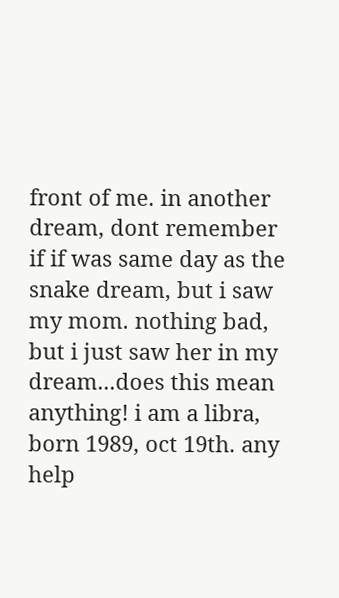front of me. in another dream, dont remember if if was same day as the snake dream, but i saw my mom. nothing bad, but i just saw her in my dream...does this mean anything! i am a libra, born 1989, oct 19th. any help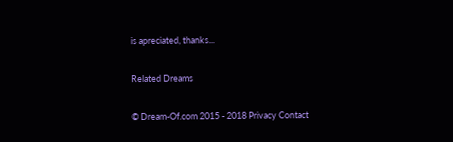is apreciated, thanks...

Related Dreams

© Dream-Of.com 2015 - 2018 Privacy Contact